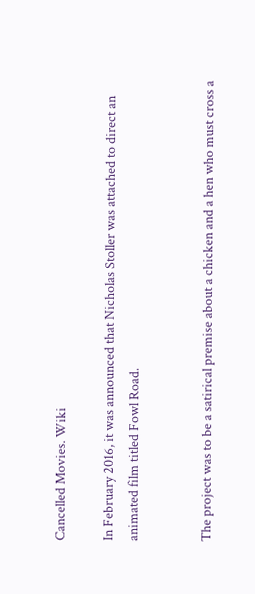Cancelled Movies. Wiki

In February 2016, it was announced that Nicholas Stoller was attached to direct an animated film titled Fowl Road.


The project was to be a satirical premise about a chicken and a hen who must cross a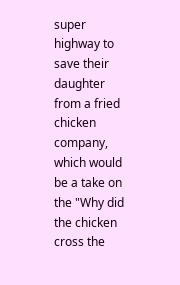super highway to save their daughter from a fried chicken company, which would be a take on the "Why did the chicken cross the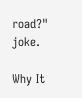road?" joke.

Why It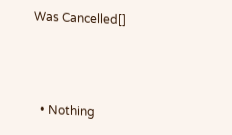Was Cancelled[]



  • Nothing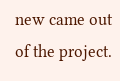new came out of the project.